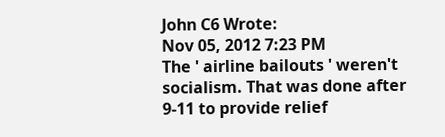John C6 Wrote:
Nov 05, 2012 7:23 PM
The ' airline bailouts ' weren't socialism. That was done after 9-11 to provide relief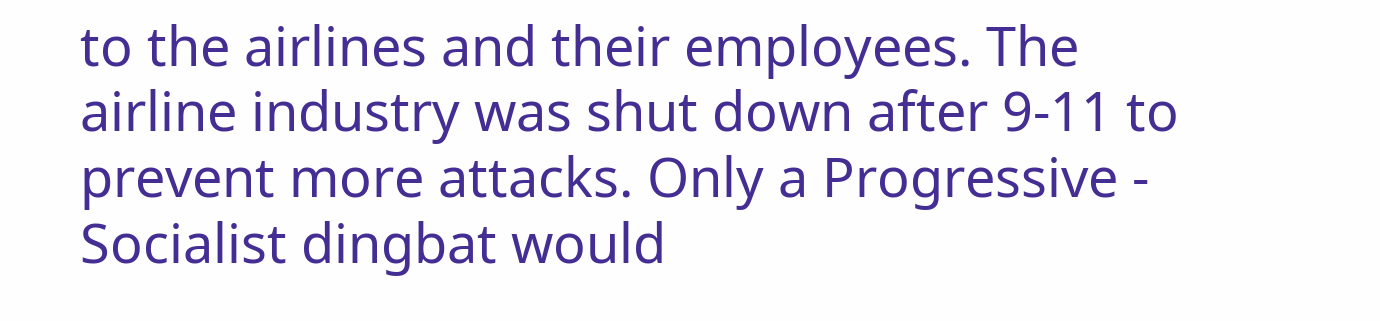to the airlines and their employees. The airline industry was shut down after 9-11 to prevent more attacks. Only a Progressive - Socialist dingbat would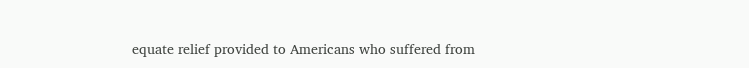equate relief provided to Americans who suffered from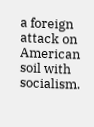a foreign attack on American soil with socialism.